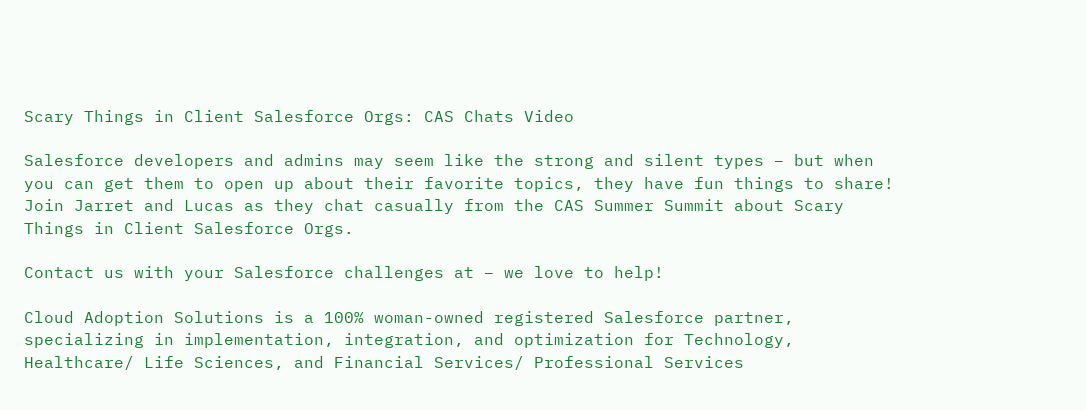Scary Things in Client Salesforce Orgs: CAS Chats Video

Salesforce developers and admins may seem like the strong and silent types – but when you can get them to open up about their favorite topics, they have fun things to share! Join Jarret and Lucas as they chat casually from the CAS Summer Summit about Scary Things in Client Salesforce Orgs.

Contact us with your Salesforce challenges at – we love to help!

Cloud Adoption Solutions is a 100% woman-owned registered Salesforce partner, specializing in implementation, integration, and optimization for Technology, Healthcare/ Life Sciences, and Financial Services/ Professional Services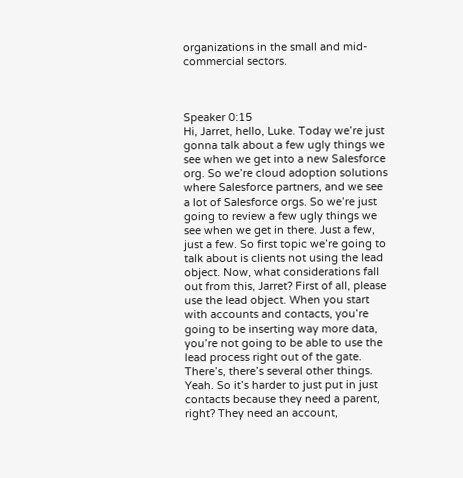organizations in the small and mid-commercial sectors.



Speaker 0:15
Hi, Jarret, hello, Luke. Today we’re just gonna talk about a few ugly things we see when we get into a new Salesforce org. So we’re cloud adoption solutions where Salesforce partners, and we see a lot of Salesforce orgs. So we’re just going to review a few ugly things we see when we get in there. Just a few, just a few. So first topic we’re going to talk about is clients not using the lead object. Now, what considerations fall out from this, Jarret? First of all, please use the lead object. When you start with accounts and contacts, you’re going to be inserting way more data, you’re not going to be able to use the lead process right out of the gate. There’s, there’s several other things. Yeah. So it’s harder to just put in just contacts because they need a parent, right? They need an account,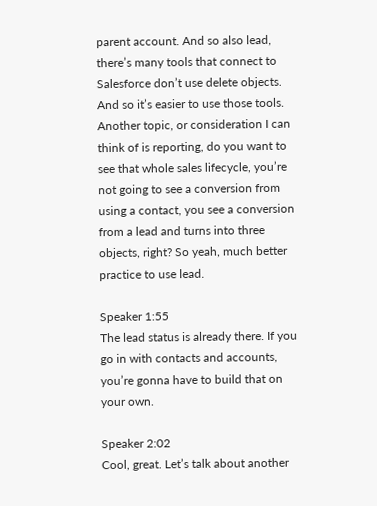parent account. And so also lead, there’s many tools that connect to Salesforce don’t use delete objects. And so it’s easier to use those tools. Another topic, or consideration I can think of is reporting, do you want to see that whole sales lifecycle, you’re not going to see a conversion from using a contact, you see a conversion from a lead and turns into three objects, right? So yeah, much better practice to use lead.

Speaker 1:55
The lead status is already there. If you go in with contacts and accounts, you’re gonna have to build that on your own.

Speaker 2:02
Cool, great. Let’s talk about another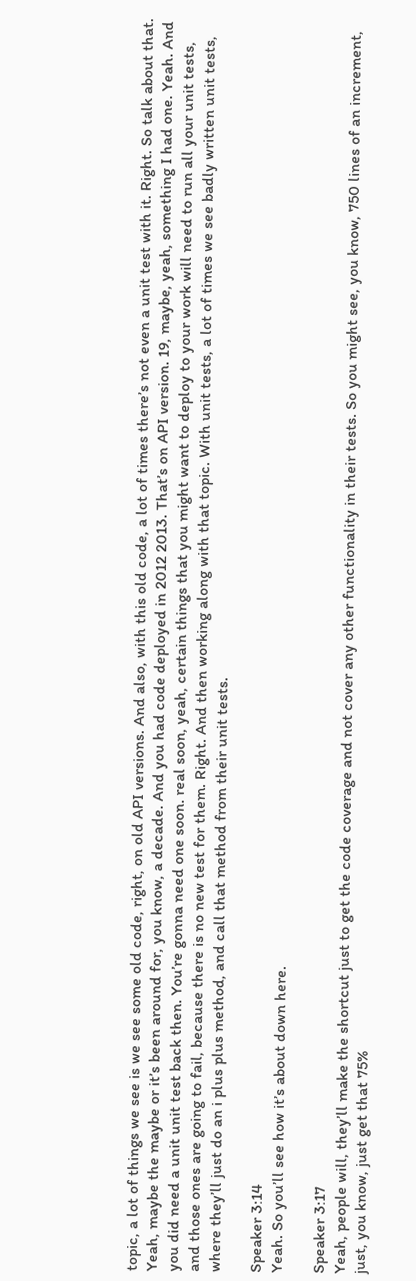topic, a lot of things we see is we see some old code, right, on old API versions. And also, with this old code, a lot of times there’s not even a unit test with it. Right. So talk about that. Yeah, maybe the maybe or it’s been around for, you know, a decade. And you had code deployed in 2012 2013. That’s on API version. 19, maybe, yeah, something I had one. Yeah. And you did need a unit unit test back then. You’re gonna need one soon. real soon, yeah, certain things that you might want to deploy to your work will need to run all your unit tests, and those ones are going to fail, because there is no new test for them. Right. And then working along with that topic. With unit tests, a lot of times we see badly written unit tests, where they’ll just do an i plus plus method, and call that method from their unit tests.

Speaker 3:14
Yeah. So you’ll see how it’s about down here.

Speaker 3:17
Yeah, people will, they’ll make the shortcut just to get the code coverage and not cover any other functionality in their tests. So you might see, you know, 750 lines of an increment, just, you know, just get that 75%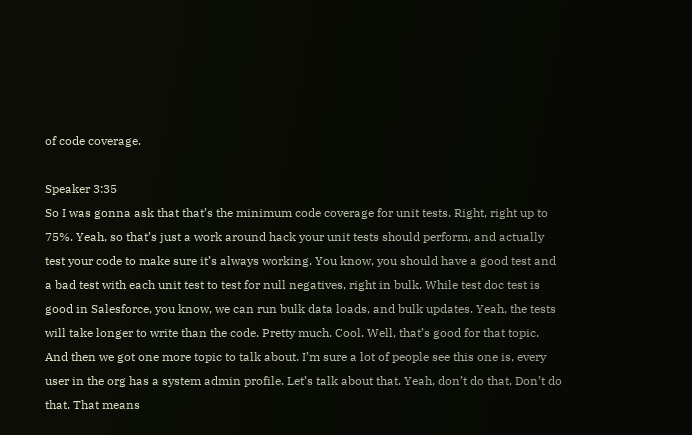of code coverage.

Speaker 3:35
So I was gonna ask that that’s the minimum code coverage for unit tests. Right, right up to 75%. Yeah, so that’s just a work around hack your unit tests should perform, and actually test your code to make sure it’s always working. You know, you should have a good test and a bad test with each unit test to test for null negatives, right in bulk. While test doc test is good in Salesforce, you know, we can run bulk data loads, and bulk updates. Yeah, the tests will take longer to write than the code. Pretty much. Cool. Well, that’s good for that topic. And then we got one more topic to talk about. I’m sure a lot of people see this one is, every user in the org has a system admin profile. Let’s talk about that. Yeah, don’t do that. Don’t do that. That means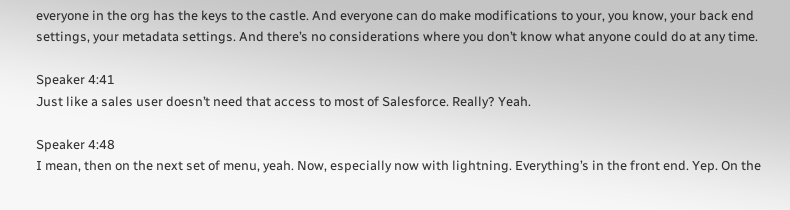everyone in the org has the keys to the castle. And everyone can do make modifications to your, you know, your back end settings, your metadata settings. And there’s no considerations where you don’t know what anyone could do at any time.

Speaker 4:41
Just like a sales user doesn’t need that access to most of Salesforce. Really? Yeah.

Speaker 4:48
I mean, then on the next set of menu, yeah. Now, especially now with lightning. Everything’s in the front end. Yep. On the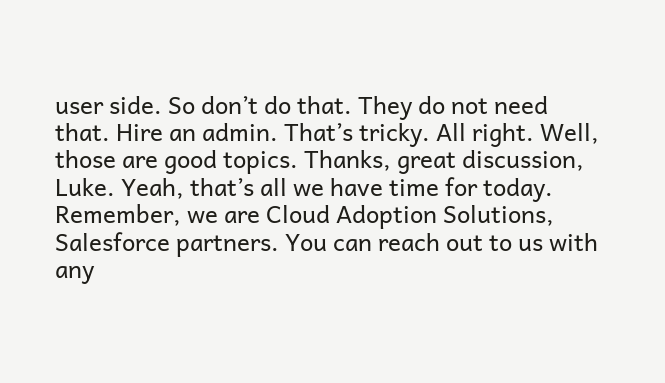user side. So don’t do that. They do not need that. Hire an admin. That’s tricky. All right. Well, those are good topics. Thanks, great discussion, Luke. Yeah, that’s all we have time for today. Remember, we are Cloud Adoption Solutions, Salesforce partners. You can reach out to us with any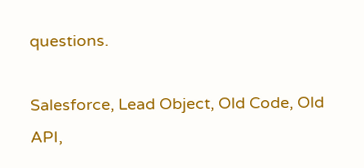questions.

Salesforce, Lead Object, Old Code, Old API,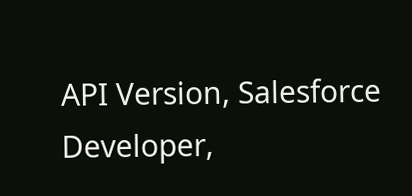API Version, Salesforce Developer,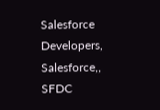Salesforce Developers, Salesforce,, SFDC